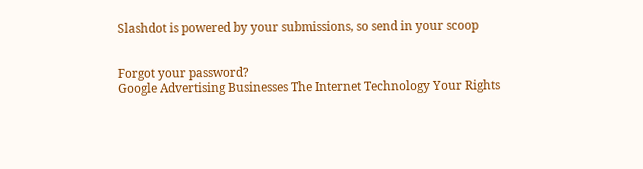Slashdot is powered by your submissions, so send in your scoop


Forgot your password?
Google Advertising Businesses The Internet Technology Your Rights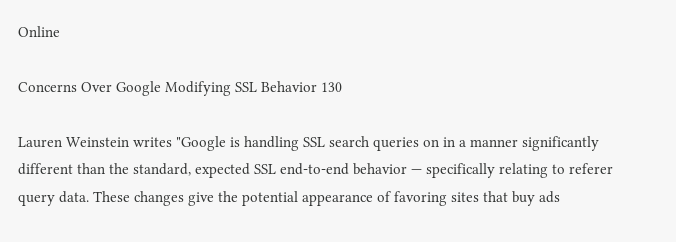Online

Concerns Over Google Modifying SSL Behavior 130

Lauren Weinstein writes "Google is handling SSL search queries on in a manner significantly different than the standard, expected SSL end-to-end behavior — specifically relating to referer query data. These changes give the potential appearance of favoring sites that buy ads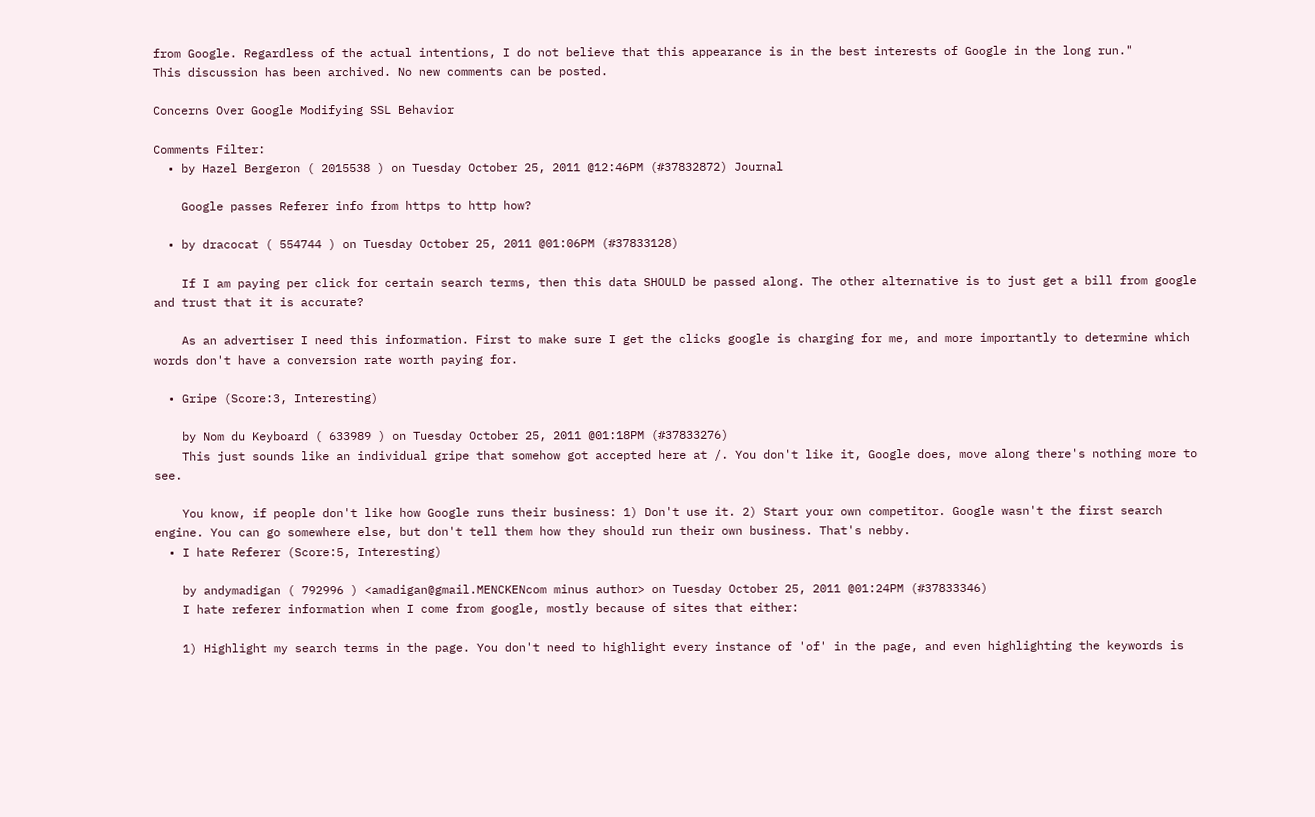from Google. Regardless of the actual intentions, I do not believe that this appearance is in the best interests of Google in the long run."
This discussion has been archived. No new comments can be posted.

Concerns Over Google Modifying SSL Behavior

Comments Filter:
  • by Hazel Bergeron ( 2015538 ) on Tuesday October 25, 2011 @12:46PM (#37832872) Journal

    Google passes Referer info from https to http how?

  • by dracocat ( 554744 ) on Tuesday October 25, 2011 @01:06PM (#37833128)

    If I am paying per click for certain search terms, then this data SHOULD be passed along. The other alternative is to just get a bill from google and trust that it is accurate?

    As an advertiser I need this information. First to make sure I get the clicks google is charging for me, and more importantly to determine which words don't have a conversion rate worth paying for.

  • Gripe (Score:3, Interesting)

    by Nom du Keyboard ( 633989 ) on Tuesday October 25, 2011 @01:18PM (#37833276)
    This just sounds like an individual gripe that somehow got accepted here at /. You don't like it, Google does, move along there's nothing more to see.

    You know, if people don't like how Google runs their business: 1) Don't use it. 2) Start your own competitor. Google wasn't the first search engine. You can go somewhere else, but don't tell them how they should run their own business. That's nebby.
  • I hate Referer (Score:5, Interesting)

    by andymadigan ( 792996 ) <amadigan@gmail.MENCKENcom minus author> on Tuesday October 25, 2011 @01:24PM (#37833346)
    I hate referer information when I come from google, mostly because of sites that either:

    1) Highlight my search terms in the page. You don't need to highlight every instance of 'of' in the page, and even highlighting the keywords is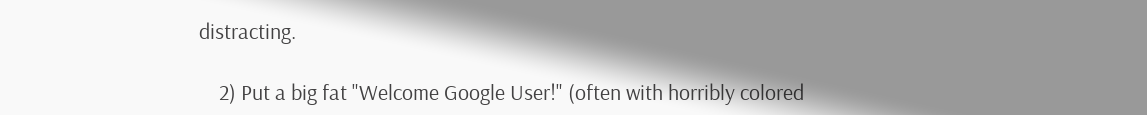distracting.

    2) Put a big fat "Welcome Google User!" (often with horribly colored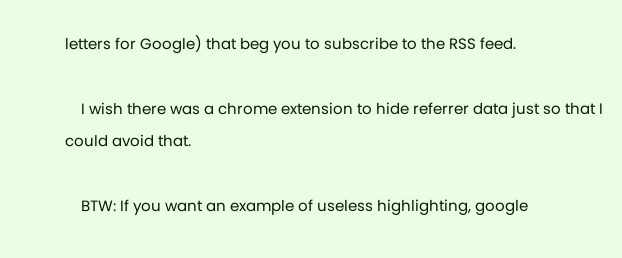letters for Google) that beg you to subscribe to the RSS feed.

    I wish there was a chrome extension to hide referrer data just so that I could avoid that.

    BTW: If you want an example of useless highlighting, google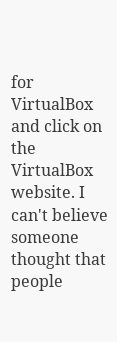for VirtualBox and click on the VirtualBox website. I can't believe someone thought that people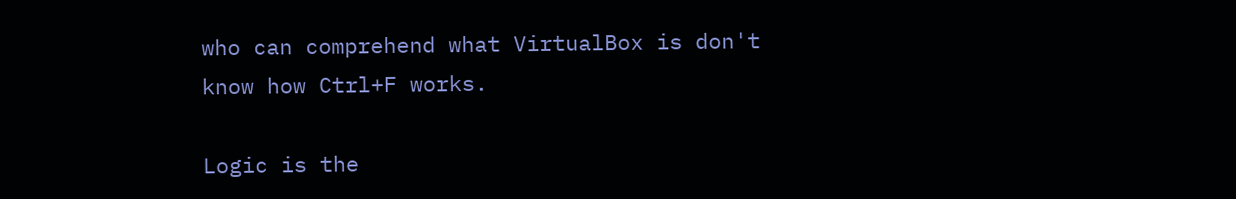who can comprehend what VirtualBox is don't know how Ctrl+F works.

Logic is the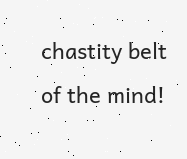chastity belt of the mind!